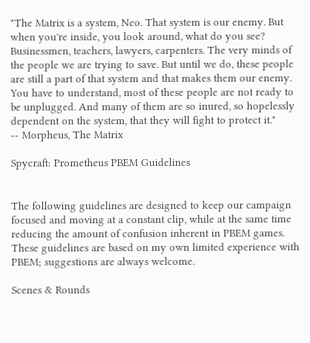"The Matrix is a system, Neo. That system is our enemy. But when you're inside, you look around, what do you see? Businessmen, teachers, lawyers, carpenters. The very minds of the people we are trying to save. But until we do, these people are still a part of that system and that makes them our enemy. You have to understand, most of these people are not ready to be unplugged. And many of them are so inured, so hopelessly dependent on the system, that they will fight to protect it."
-- Morpheus, The Matrix

Spycraft: Prometheus PBEM Guidelines


The following guidelines are designed to keep our campaign focused and moving at a constant clip, while at the same time reducing the amount of confusion inherent in PBEM games. These guidelines are based on my own limited experience with PBEM; suggestions are always welcome.

Scenes & Rounds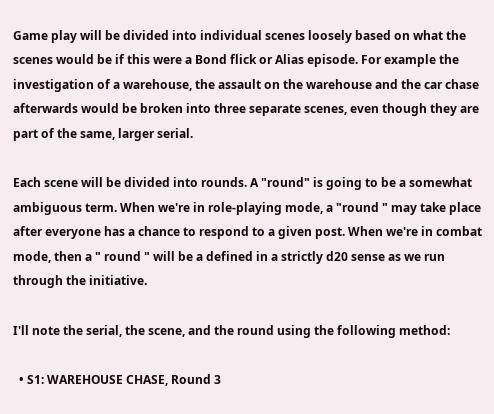Game play will be divided into individual scenes loosely based on what the scenes would be if this were a Bond flick or Alias episode. For example the investigation of a warehouse, the assault on the warehouse and the car chase afterwards would be broken into three separate scenes, even though they are part of the same, larger serial.

Each scene will be divided into rounds. A "round" is going to be a somewhat ambiguous term. When we're in role-playing mode, a "round " may take place after everyone has a chance to respond to a given post. When we're in combat mode, then a " round " will be a defined in a strictly d20 sense as we run through the initiative.

I'll note the serial, the scene, and the round using the following method:

  • S1: WAREHOUSE CHASE, Round 3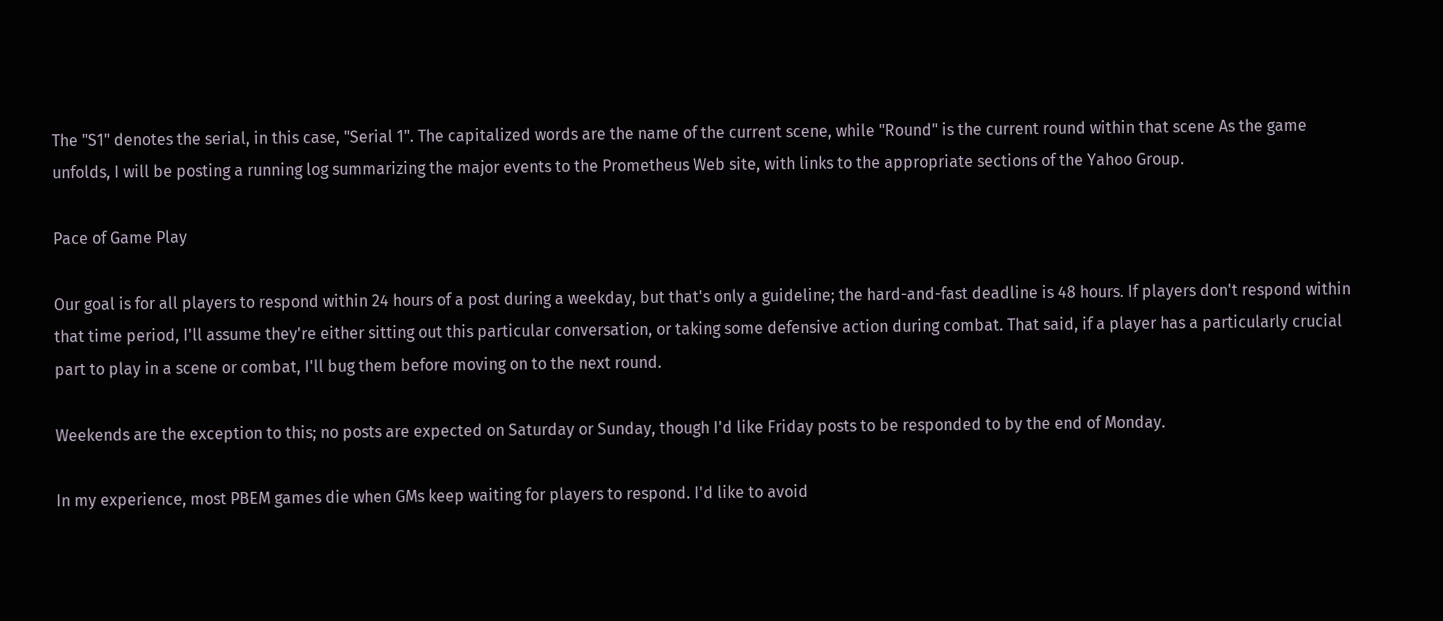The "S1" denotes the serial, in this case, "Serial 1". The capitalized words are the name of the current scene, while "Round" is the current round within that scene As the game unfolds, I will be posting a running log summarizing the major events to the Prometheus Web site, with links to the appropriate sections of the Yahoo Group.

Pace of Game Play

Our goal is for all players to respond within 24 hours of a post during a weekday, but that's only a guideline; the hard-and-fast deadline is 48 hours. If players don't respond within that time period, I'll assume they're either sitting out this particular conversation, or taking some defensive action during combat. That said, if a player has a particularly crucial part to play in a scene or combat, I'll bug them before moving on to the next round.

Weekends are the exception to this; no posts are expected on Saturday or Sunday, though I'd like Friday posts to be responded to by the end of Monday.

In my experience, most PBEM games die when GMs keep waiting for players to respond. I'd like to avoid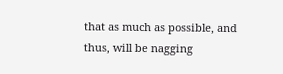that as much as possible, and thus, will be nagging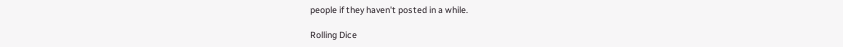people if they haven't posted in a while.

Rolling Dice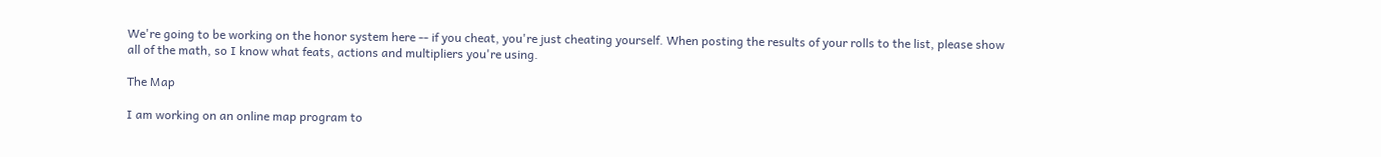We're going to be working on the honor system here -- if you cheat, you're just cheating yourself. When posting the results of your rolls to the list, please show all of the math, so I know what feats, actions and multipliers you're using.

The Map

I am working on an online map program to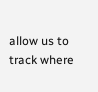allow us to track where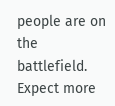people are on the battlefield. Expect more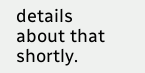details about that shortly.